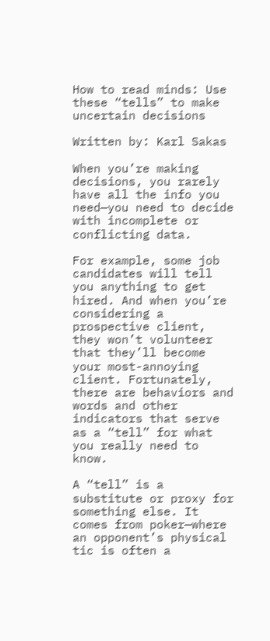How to read minds: Use these “tells” to make uncertain decisions

Written by: Karl Sakas

When you’re making decisions, you rarely have all the info you need—you need to decide with incomplete or conflicting data.

For example, some job candidates will tell you anything to get hired. And when you’re considering a prospective client, they won’t volunteer that they’ll become your most-annoying client. Fortunately, there are behaviors and words and other indicators that serve as a “tell” for what you really need to know.

A “tell” is a substitute or proxy for something else. It comes from poker—where an opponent’s physical tic is often a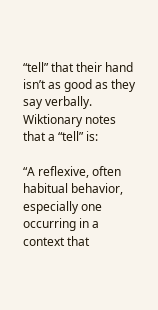“tell” that their hand isn’t as good as they say verbally. Wiktionary notes that a “tell” is:

“A reflexive, often habitual behavior, especially one occurring in a context that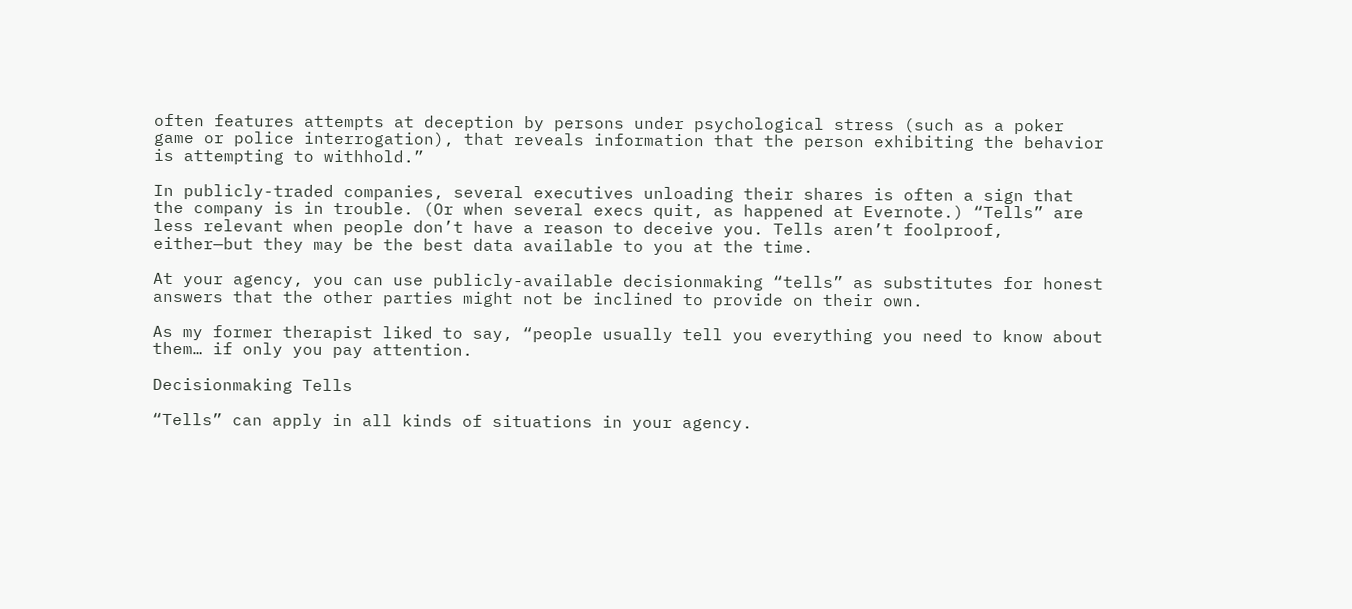often features attempts at deception by persons under psychological stress (such as a poker game or police interrogation), that reveals information that the person exhibiting the behavior is attempting to withhold.”

In publicly-traded companies, several executives unloading their shares is often a sign that the company is in trouble. (Or when several execs quit, as happened at Evernote.) “Tells” are less relevant when people don’t have a reason to deceive you. Tells aren’t foolproof, either—but they may be the best data available to you at the time.

At your agency, you can use publicly-available decisionmaking “tells” as substitutes for honest answers that the other parties might not be inclined to provide on their own.

As my former therapist liked to say, “people usually tell you everything you need to know about them… if only you pay attention.

Decisionmaking Tells

“Tells” can apply in all kinds of situations in your agency.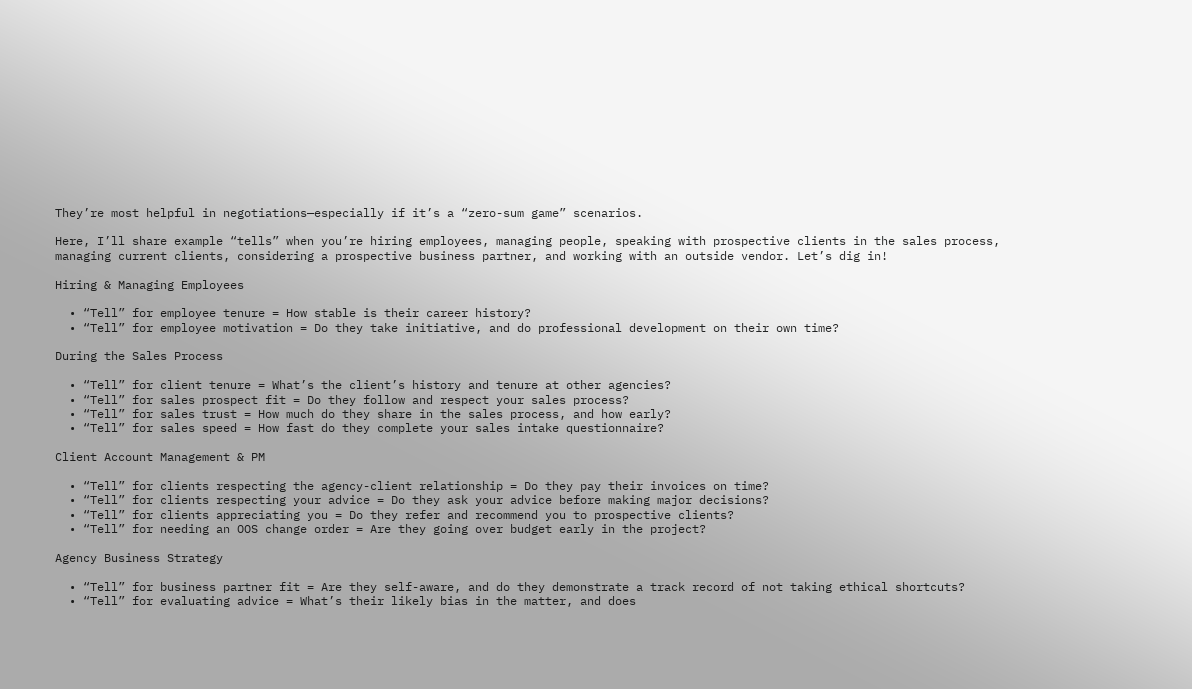They’re most helpful in negotiations—especially if it’s a “zero-sum game” scenarios.

Here, I’ll share example “tells” when you’re hiring employees, managing people, speaking with prospective clients in the sales process, managing current clients, considering a prospective business partner, and working with an outside vendor. Let’s dig in!

Hiring & Managing Employees

  • “Tell” for employee tenure = How stable is their career history?
  • “Tell” for employee motivation = Do they take initiative, and do professional development on their own time?

During the Sales Process

  • “Tell” for client tenure = What’s the client’s history and tenure at other agencies?
  • “Tell” for sales prospect fit = Do they follow and respect your sales process?
  • “Tell” for sales trust = How much do they share in the sales process, and how early?
  • “Tell” for sales speed = How fast do they complete your sales intake questionnaire?

Client Account Management & PM

  • “Tell” for clients respecting the agency-client relationship = Do they pay their invoices on time?
  • “Tell” for clients respecting your advice = Do they ask your advice before making major decisions?
  • “Tell” for clients appreciating you = Do they refer and recommend you to prospective clients?
  • “Tell” for needing an OOS change order = Are they going over budget early in the project?

Agency Business Strategy

  • “Tell” for business partner fit = Are they self-aware, and do they demonstrate a track record of not taking ethical shortcuts?
  • “Tell” for evaluating advice = What’s their likely bias in the matter, and does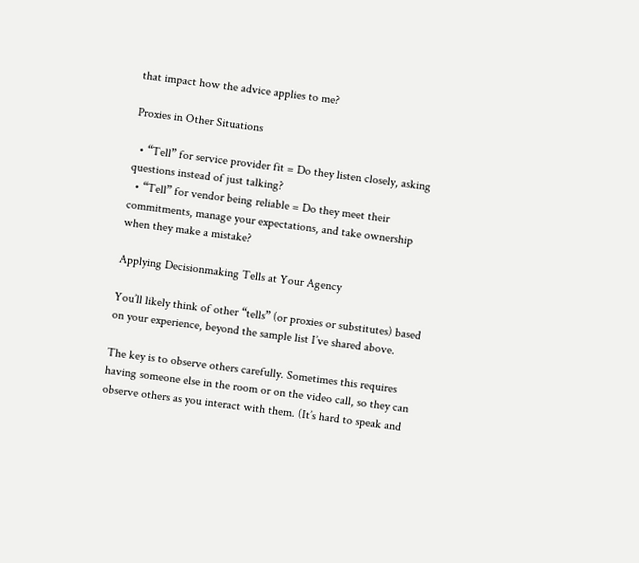that impact how the advice applies to me?

Proxies in Other Situations

  • “Tell” for service provider fit = Do they listen closely, asking questions instead of just talking?
  • “Tell” for vendor being reliable = Do they meet their commitments, manage your expectations, and take ownership when they make a mistake?

Applying Decisionmaking Tells at Your Agency

You’ll likely think of other “tells” (or proxies or substitutes) based on your experience, beyond the sample list I’ve shared above.

The key is to observe others carefully. Sometimes this requires having someone else in the room or on the video call, so they can observe others as you interact with them. (It’s hard to speak and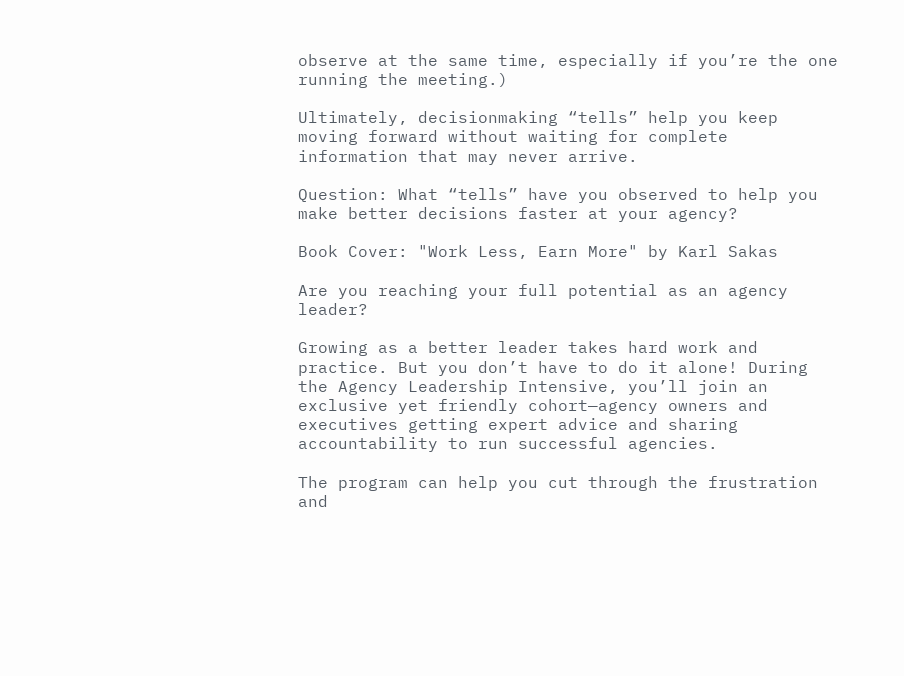observe at the same time, especially if you’re the one running the meeting.)

Ultimately, decisionmaking “tells” help you keep moving forward without waiting for complete information that may never arrive.

Question: What “tells” have you observed to help you make better decisions faster at your agency?

Book Cover: "Work Less, Earn More" by Karl Sakas

Are you reaching your full potential as an agency leader?

Growing as a better leader takes hard work and practice. But you don’t have to do it alone! During the Agency Leadership Intensive, you’ll join an exclusive yet friendly cohort—agency owners and executives getting expert advice and sharing accountability to run successful agencies.

The program can help you cut through the frustration and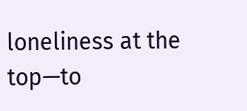loneliness at the top—to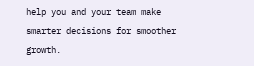help you and your team make smarter decisions for smoother growth.